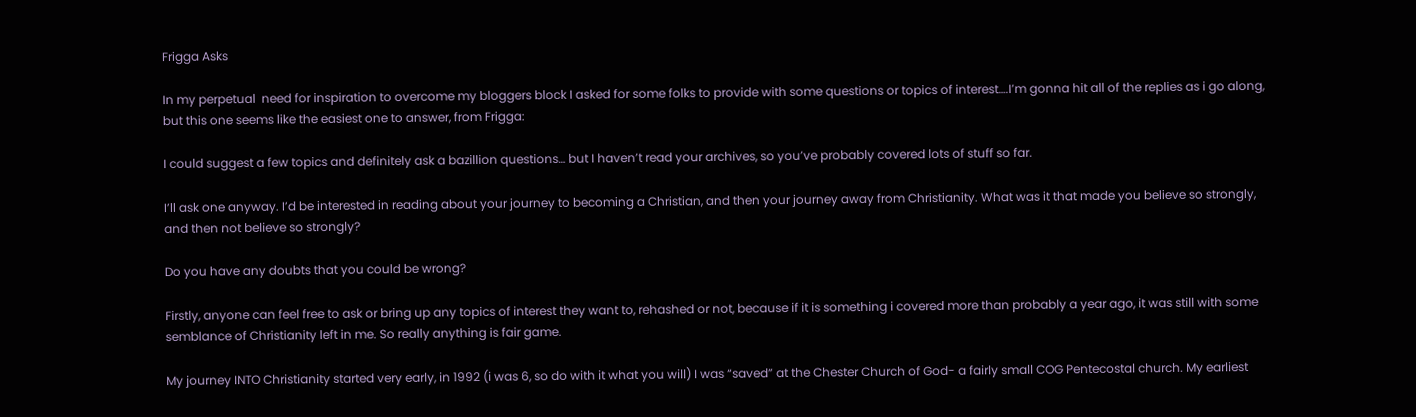Frigga Asks

In my perpetual  need for inspiration to overcome my bloggers block I asked for some folks to provide with some questions or topics of interest….I’m gonna hit all of the replies as i go along, but this one seems like the easiest one to answer, from Frigga:

I could suggest a few topics and definitely ask a bazillion questions… but I haven’t read your archives, so you’ve probably covered lots of stuff so far.

I’ll ask one anyway. I’d be interested in reading about your journey to becoming a Christian, and then your journey away from Christianity. What was it that made you believe so strongly, and then not believe so strongly?

Do you have any doubts that you could be wrong?

Firstly, anyone can feel free to ask or bring up any topics of interest they want to, rehashed or not, because if it is something i covered more than probably a year ago, it was still with some semblance of Christianity left in me. So really anything is fair game.

My journey INTO Christianity started very early, in 1992 (i was 6, so do with it what you will) I was “saved” at the Chester Church of God- a fairly small COG Pentecostal church. My earliest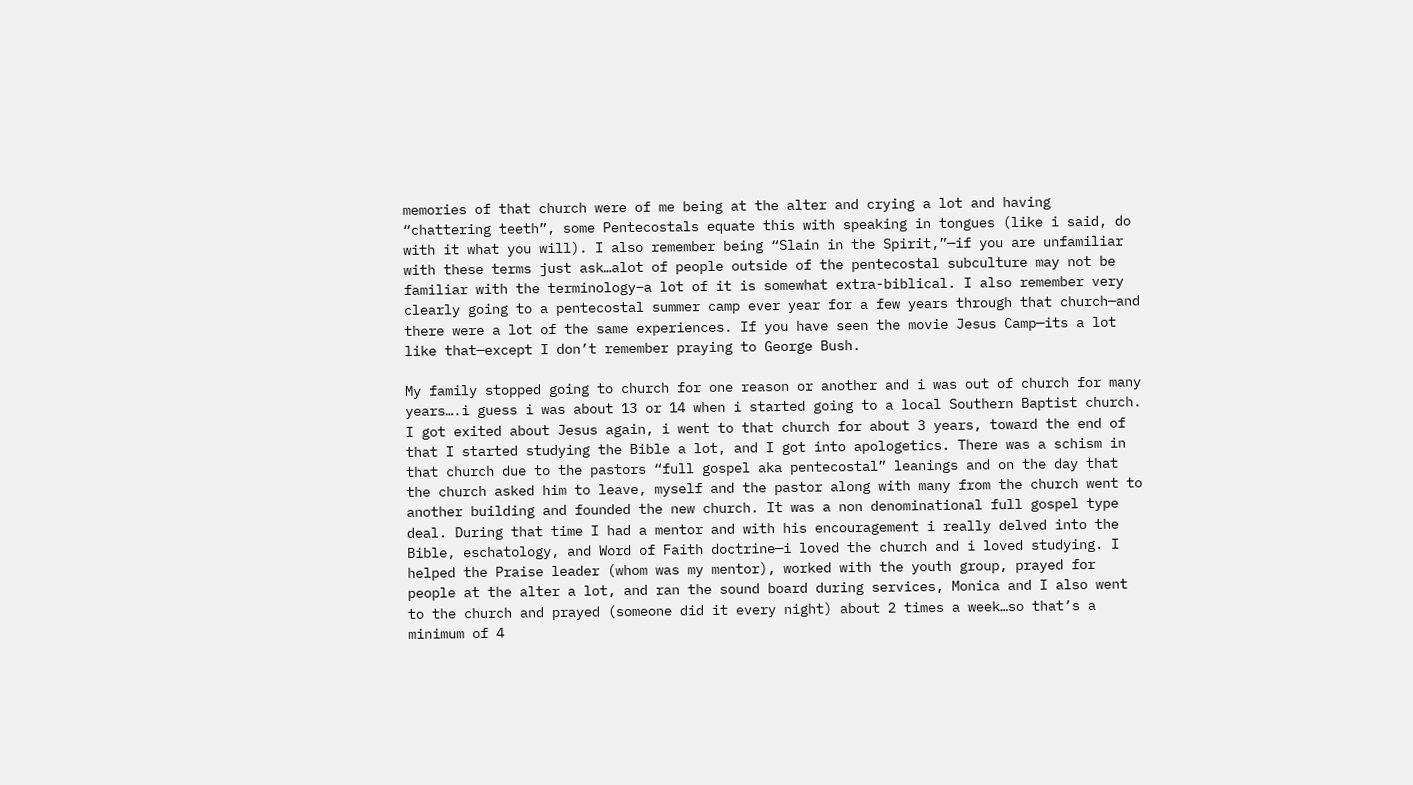memories of that church were of me being at the alter and crying a lot and having “chattering teeth”, some Pentecostals equate this with speaking in tongues (like i said, do with it what you will). I also remember being “Slain in the Spirit,”—if you are unfamiliar with these terms just ask…alot of people outside of the pentecostal subculture may not be familiar with the terminology–a lot of it is somewhat extra-biblical. I also remember very clearly going to a pentecostal summer camp ever year for a few years through that church—and there were a lot of the same experiences. If you have seen the movie Jesus Camp—its a lot like that—except I don’t remember praying to George Bush.

My family stopped going to church for one reason or another and i was out of church for many years….i guess i was about 13 or 14 when i started going to a local Southern Baptist church. I got exited about Jesus again, i went to that church for about 3 years, toward the end of that I started studying the Bible a lot, and I got into apologetics. There was a schism in that church due to the pastors “full gospel aka pentecostal” leanings and on the day that the church asked him to leave, myself and the pastor along with many from the church went to another building and founded the new church. It was a non denominational full gospel type deal. During that time I had a mentor and with his encouragement i really delved into the Bible, eschatology, and Word of Faith doctrine—i loved the church and i loved studying. I helped the Praise leader (whom was my mentor), worked with the youth group, prayed for people at the alter a lot, and ran the sound board during services, Monica and I also went to the church and prayed (someone did it every night) about 2 times a week…so that’s a minimum of 4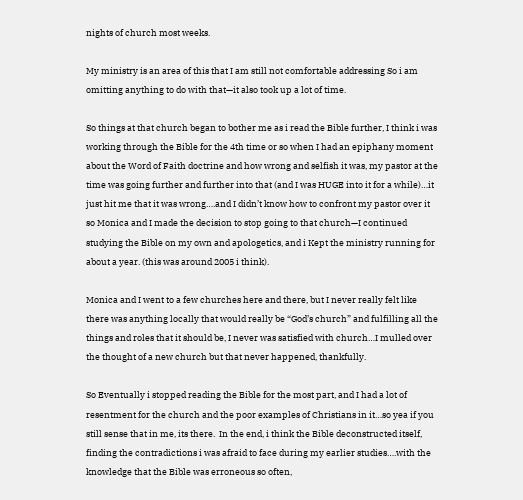nights of church most weeks.

My ministry is an area of this that I am still not comfortable addressing So i am omitting anything to do with that—it also took up a lot of time.

So things at that church began to bother me as i read the Bible further, I think i was working through the Bible for the 4th time or so when I had an epiphany moment about the Word of Faith doctrine and how wrong and selfish it was, my pastor at the time was going further and further into that (and I was HUGE into it for a while)…it just hit me that it was wrong….and I didn’t know how to confront my pastor over it so Monica and I made the decision to stop going to that church—I continued studying the Bible on my own and apologetics, and i Kept the ministry running for about a year. (this was around 2005 i think).

Monica and I went to a few churches here and there, but I never really felt like there was anything locally that would really be “God’s church” and fulfilling all the things and roles that it should be, I never was satisfied with church…I mulled over the thought of a new church but that never happened, thankfully.

So Eventually i stopped reading the Bible for the most part, and I had a lot of resentment for the church and the poor examples of Christians in it…so yea if you still sense that in me, its there.  In the end, i think the Bible deconstructed itself, finding the contradictions i was afraid to face during my earlier studies….with the knowledge that the Bible was erroneous so often,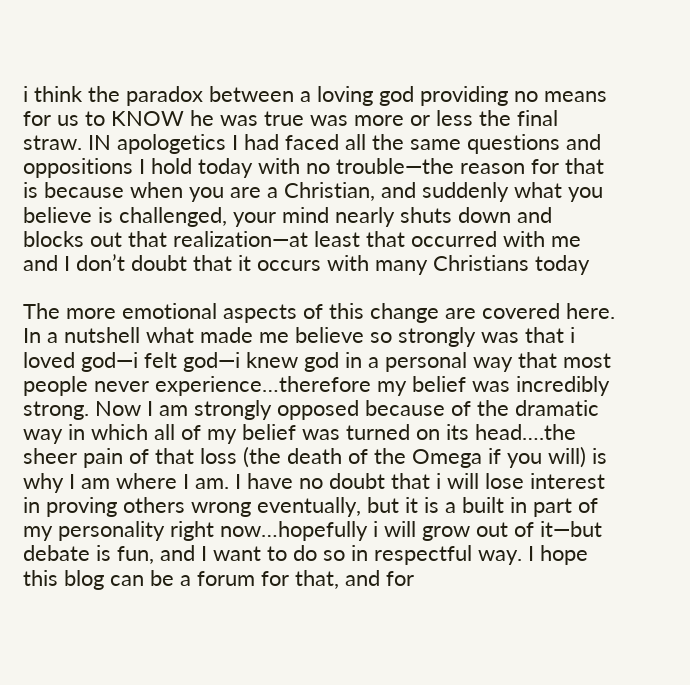i think the paradox between a loving god providing no means for us to KNOW he was true was more or less the final straw. IN apologetics I had faced all the same questions and oppositions I hold today with no trouble—the reason for that is because when you are a Christian, and suddenly what you believe is challenged, your mind nearly shuts down and blocks out that realization—at least that occurred with me and I don’t doubt that it occurs with many Christians today

The more emotional aspects of this change are covered here.   In a nutshell what made me believe so strongly was that i loved god—i felt god—i knew god in a personal way that most people never experience…therefore my belief was incredibly strong. Now I am strongly opposed because of the dramatic way in which all of my belief was turned on its head….the sheer pain of that loss (the death of the Omega if you will) is why I am where I am. I have no doubt that i will lose interest in proving others wrong eventually, but it is a built in part of my personality right now…hopefully i will grow out of it—but debate is fun, and I want to do so in respectful way. I hope this blog can be a forum for that, and for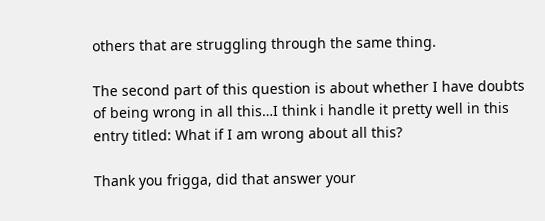others that are struggling through the same thing.

The second part of this question is about whether I have doubts of being wrong in all this…I think i handle it pretty well in this entry titled: What if I am wrong about all this?

Thank you frigga, did that answer your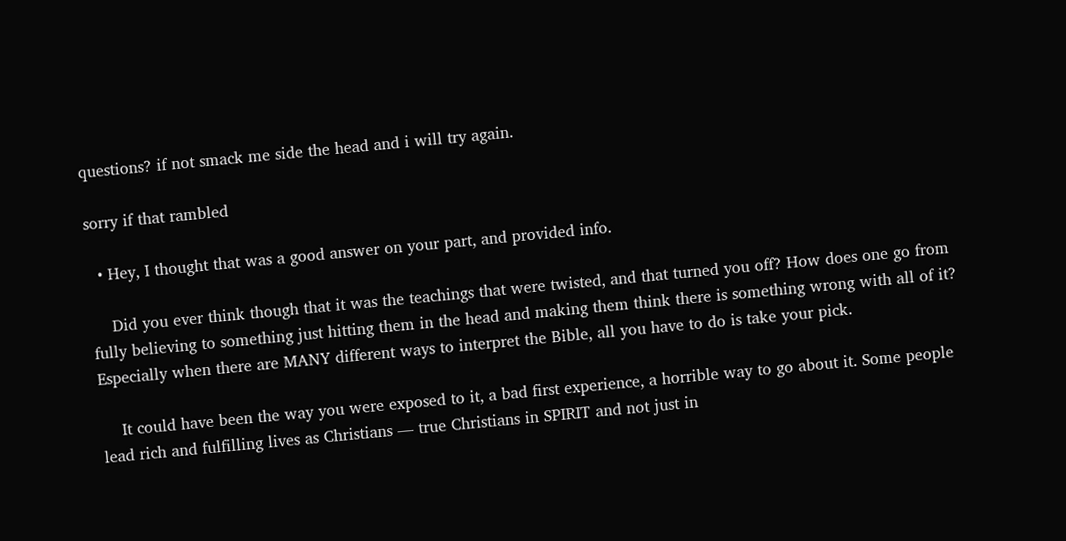questions? if not smack me side the head and i will try again.

sorry if that rambled

  • Hey, I thought that was a good answer on your part, and provided info.

    Did you ever think though that it was the teachings that were twisted, and that turned you off? How does one go from fully believing to something just hitting them in the head and making them think there is something wrong with all of it? Especially when there are MANY different ways to interpret the Bible, all you have to do is take your pick.

    It could have been the way you were exposed to it, a bad first experience, a horrible way to go about it. Some people lead rich and fulfilling lives as Christians — true Christians in SPIRIT and not just in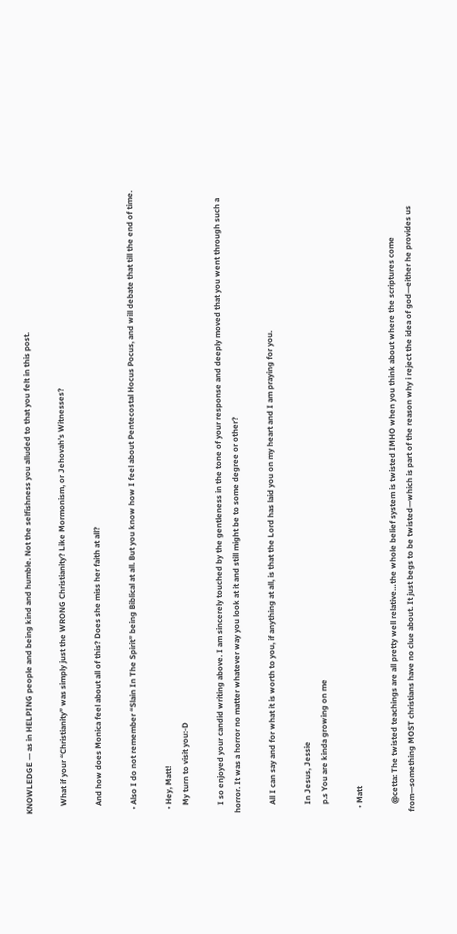KNOWLEDGE — as in HELPING people and being kind and humble. Not the selfishness you alluded to that you felt in this post.

    What if your “Christianity” was simply just the WRONG Christianity? Like Mormonism, or Jehovah’s Witnesses?

    And how does Monica feel about all of this? Does she miss her faith at all?

  • Also I do not remember “Slain In The Spirit” being Biblical at all. But you know how I feel about Pentecostal Hocus Pocus, and will debate that till the end of time.

  • Hey, Matt!
    My turn to visit you:-D

    I so enjoyed your candid writing above. I am sincerely touched by the gentleness in the tone of your response and deeply moved that you went through such a horror. It was a horror no matter whatever way you look at it and still might be to some degree or other?

    All I can say and for what it is worth to you, if anything at all, is that the Lord has laid you on my heart and I am praying for you.

    In Jesus, Jessie
    p.s You are kinda growing on me

  • Matt

    @cetta: The twisted teachings are all pretty well relative…the whole belief system is twisted IMHO when you think about where the scriptures come from—something MOST christians have no clue about. It just begs to be twisted—which is part of the reason why i reject the idea of god—either he provides us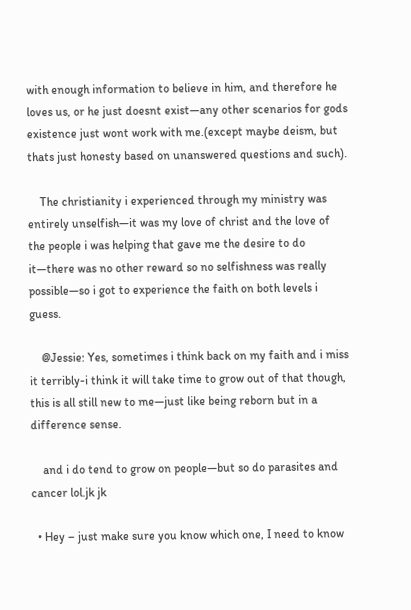with enough information to believe in him, and therefore he loves us, or he just doesnt exist—any other scenarios for gods existence just wont work with me.(except maybe deism, but thats just honesty based on unanswered questions and such).

    The christianity i experienced through my ministry was entirely unselfish—it was my love of christ and the love of the people i was helping that gave me the desire to do it—there was no other reward so no selfishness was really possible—so i got to experience the faith on both levels i guess.

    @Jessie: Yes, sometimes i think back on my faith and i miss it terribly-i think it will take time to grow out of that though, this is all still new to me—just like being reborn but in a difference sense.

    and i do tend to grow on people—but so do parasites and cancer lol.jk jk

  • Hey – just make sure you know which one, I need to know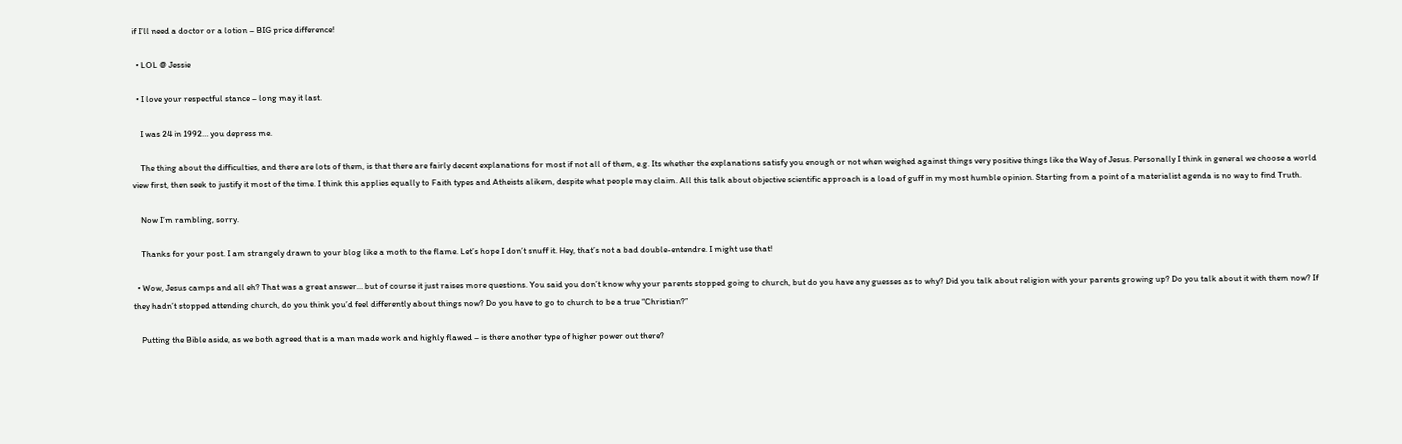if I’ll need a doctor or a lotion – BIG price difference!

  • LOL @ Jessie

  • I love your respectful stance – long may it last.

    I was 24 in 1992… you depress me.

    The thing about the difficulties, and there are lots of them, is that there are fairly decent explanations for most if not all of them, e.g. Its whether the explanations satisfy you enough or not when weighed against things very positive things like the Way of Jesus. Personally I think in general we choose a world view first, then seek to justify it most of the time. I think this applies equally to Faith types and Atheists alikem, despite what people may claim. All this talk about objective scientific approach is a load of guff in my most humble opinion. Starting from a point of a materialist agenda is no way to find Truth.

    Now I’m rambling, sorry.

    Thanks for your post. I am strangely drawn to your blog like a moth to the flame. Let’s hope I don’t snuff it. Hey, that’s not a bad double-entendre. I might use that!

  • Wow, Jesus camps and all eh? That was a great answer… but of course it just raises more questions. You said you don’t know why your parents stopped going to church, but do you have any guesses as to why? Did you talk about religion with your parents growing up? Do you talk about it with them now? If they hadn’t stopped attending church, do you think you’d feel differently about things now? Do you have to go to church to be a true “Christian?”

    Putting the Bible aside, as we both agreed that is a man made work and highly flawed – is there another type of higher power out there?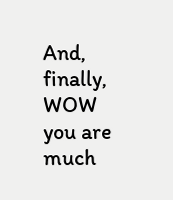And, finally, WOW you are much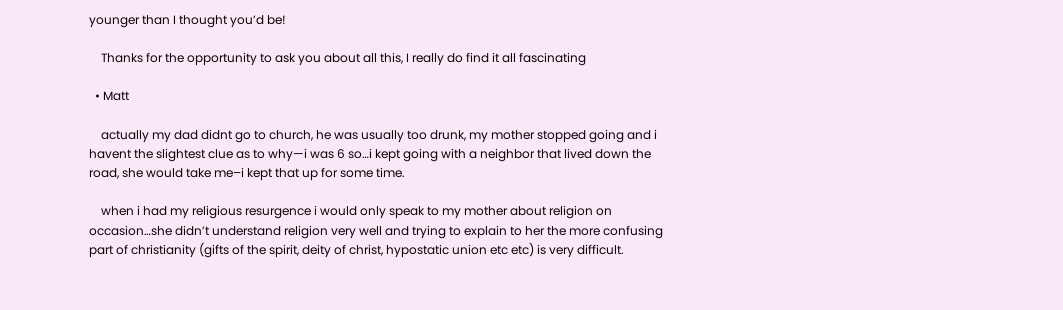younger than I thought you’d be!

    Thanks for the opportunity to ask you about all this, I really do find it all fascinating

  • Matt

    actually my dad didnt go to church, he was usually too drunk, my mother stopped going and i havent the slightest clue as to why—i was 6 so…i kept going with a neighbor that lived down the road, she would take me–i kept that up for some time.

    when i had my religious resurgence i would only speak to my mother about religion on occasion…she didn’t understand religion very well and trying to explain to her the more confusing part of christianity (gifts of the spirit, deity of christ, hypostatic union etc etc) is very difficult.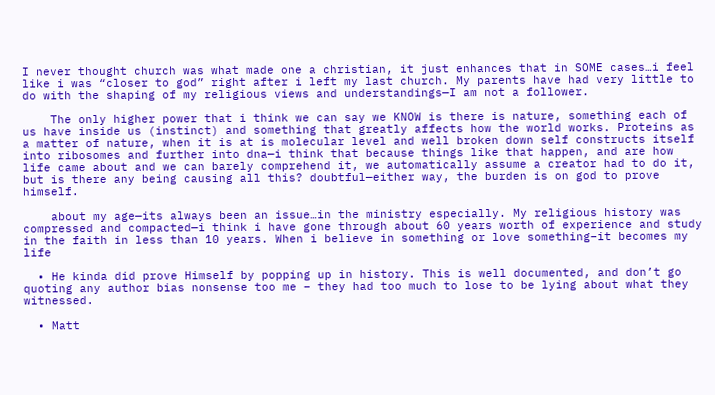I never thought church was what made one a christian, it just enhances that in SOME cases…i feel like i was “closer to god” right after i left my last church. My parents have had very little to do with the shaping of my religious views and understandings—I am not a follower.

    The only higher power that i think we can say we KNOW is there is nature, something each of us have inside us (instinct) and something that greatly affects how the world works. Proteins as a matter of nature, when it is at is molecular level and well broken down self constructs itself into ribosomes and further into dna—i think that because things like that happen, and are how life came about and we can barely comprehend it, we automatically assume a creator had to do it, but is there any being causing all this? doubtful—either way, the burden is on god to prove himself.

    about my age—its always been an issue…in the ministry especially. My religious history was compressed and compacted—i think i have gone through about 60 years worth of experience and study in the faith in less than 10 years. When i believe in something or love something–it becomes my life

  • He kinda did prove Himself by popping up in history. This is well documented, and don’t go quoting any author bias nonsense too me – they had too much to lose to be lying about what they witnessed.

  • Matt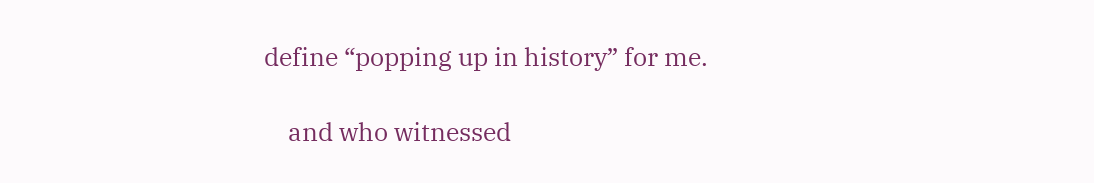define “popping up in history” for me.

    and who witnessed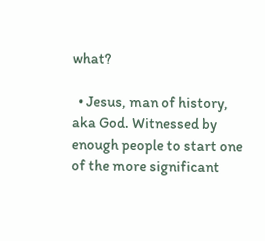what?

  • Jesus, man of history, aka God. Witnessed by enough people to start one of the more significant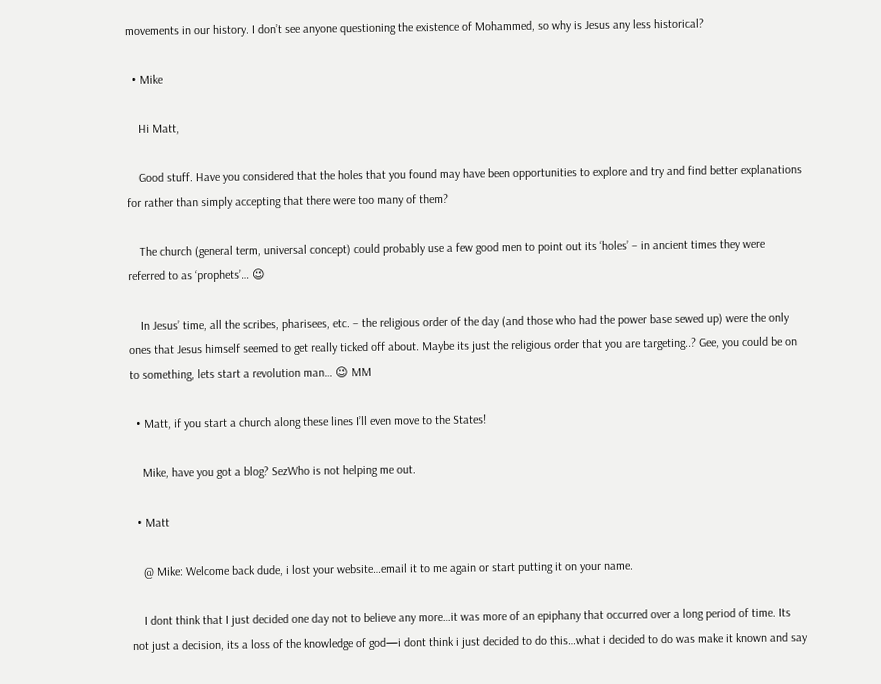movements in our history. I don’t see anyone questioning the existence of Mohammed, so why is Jesus any less historical?

  • Mike

    Hi Matt,

    Good stuff. Have you considered that the holes that you found may have been opportunities to explore and try and find better explanations for rather than simply accepting that there were too many of them?

    The church (general term, universal concept) could probably use a few good men to point out its ‘holes’ – in ancient times they were referred to as ‘prophets’… 😉

    In Jesus’ time, all the scribes, pharisees, etc. – the religious order of the day (and those who had the power base sewed up) were the only ones that Jesus himself seemed to get really ticked off about. Maybe its just the religious order that you are targeting..? Gee, you could be on to something, lets start a revolution man… 😉 MM

  • Matt, if you start a church along these lines I’ll even move to the States!

    Mike, have you got a blog? SezWho is not helping me out.

  • Matt

    @ Mike: Welcome back dude, i lost your website…email it to me again or start putting it on your name.

    I dont think that I just decided one day not to believe any more…it was more of an epiphany that occurred over a long period of time. Its not just a decision, its a loss of the knowledge of god—i dont think i just decided to do this…what i decided to do was make it known and say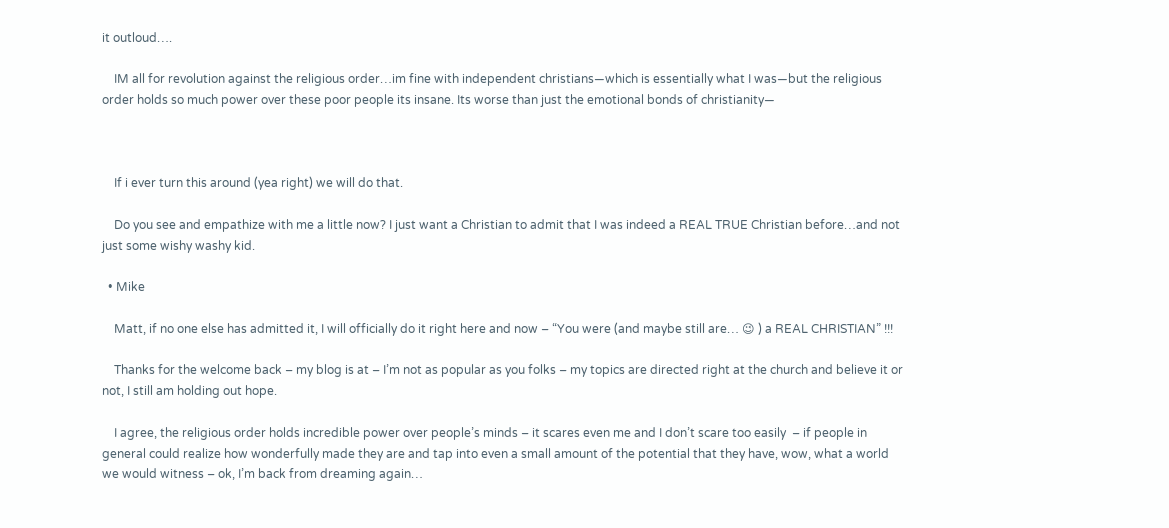it outloud….

    IM all for revolution against the religious order…im fine with independent christians—which is essentially what I was—but the religious order holds so much power over these poor people its insane. Its worse than just the emotional bonds of christianity—



    If i ever turn this around (yea right) we will do that.

    Do you see and empathize with me a little now? I just want a Christian to admit that I was indeed a REAL TRUE Christian before…and not just some wishy washy kid.

  • Mike

    Matt, if no one else has admitted it, I will officially do it right here and now – “You were (and maybe still are… 😉 ) a REAL CHRISTIAN” !!!

    Thanks for the welcome back – my blog is at – I’m not as popular as you folks – my topics are directed right at the church and believe it or not, I still am holding out hope.

    I agree, the religious order holds incredible power over people’s minds – it scares even me and I don’t scare too easily  – if people in general could realize how wonderfully made they are and tap into even a small amount of the potential that they have, wow, what a world we would witness – ok, I’m back from dreaming again…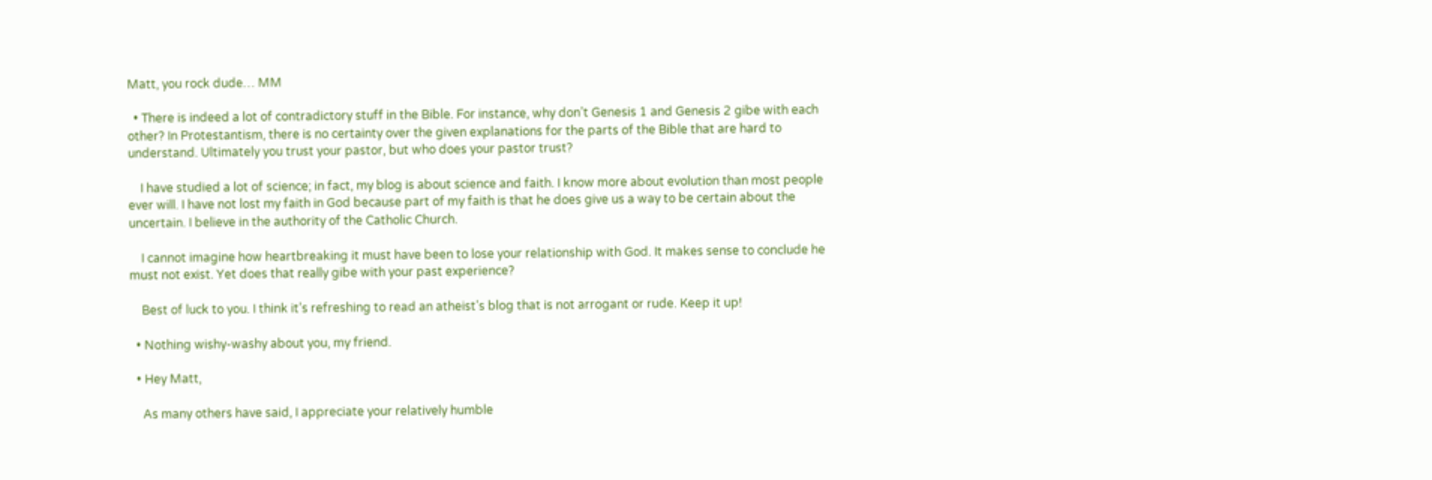Matt, you rock dude… MM

  • There is indeed a lot of contradictory stuff in the Bible. For instance, why don’t Genesis 1 and Genesis 2 gibe with each other? In Protestantism, there is no certainty over the given explanations for the parts of the Bible that are hard to understand. Ultimately you trust your pastor, but who does your pastor trust?

    I have studied a lot of science; in fact, my blog is about science and faith. I know more about evolution than most people ever will. I have not lost my faith in God because part of my faith is that he does give us a way to be certain about the uncertain. I believe in the authority of the Catholic Church.

    I cannot imagine how heartbreaking it must have been to lose your relationship with God. It makes sense to conclude he must not exist. Yet does that really gibe with your past experience?

    Best of luck to you. I think it’s refreshing to read an atheist’s blog that is not arrogant or rude. Keep it up!

  • Nothing wishy-washy about you, my friend.

  • Hey Matt,

    As many others have said, I appreciate your relatively humble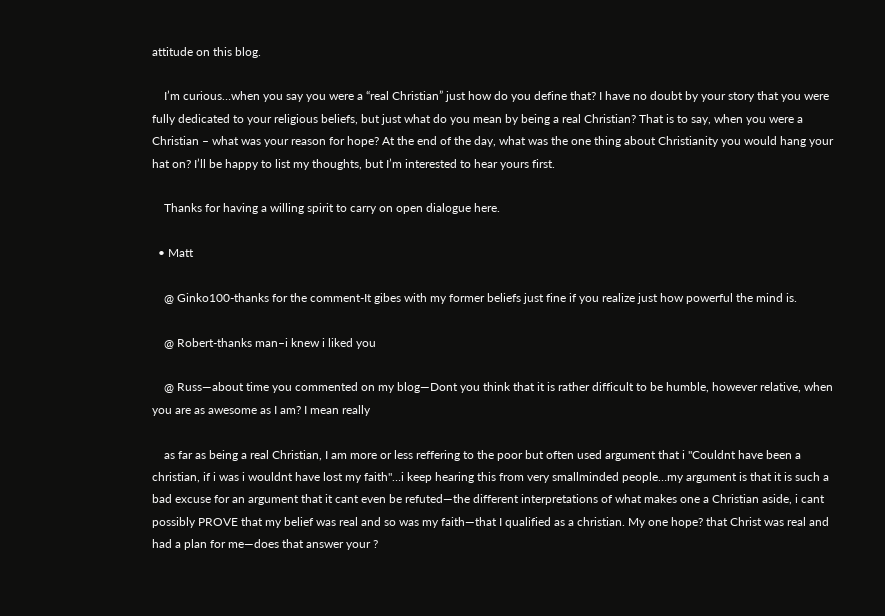attitude on this blog.

    I’m curious…when you say you were a “real Christian” just how do you define that? I have no doubt by your story that you were fully dedicated to your religious beliefs, but just what do you mean by being a real Christian? That is to say, when you were a Christian – what was your reason for hope? At the end of the day, what was the one thing about Christianity you would hang your hat on? I’ll be happy to list my thoughts, but I’m interested to hear yours first.

    Thanks for having a willing spirit to carry on open dialogue here.

  • Matt

    @ Ginko100-thanks for the comment-It gibes with my former beliefs just fine if you realize just how powerful the mind is.

    @ Robert-thanks man–i knew i liked you

    @ Russ—about time you commented on my blog—Dont you think that it is rather difficult to be humble, however relative, when you are as awesome as I am? I mean really

    as far as being a real Christian, I am more or less reffering to the poor but often used argument that i "Couldnt have been a christian, if i was i wouldnt have lost my faith"…i keep hearing this from very smallminded people…my argument is that it is such a bad excuse for an argument that it cant even be refuted—the different interpretations of what makes one a Christian aside, i cant possibly PROVE that my belief was real and so was my faith—that I qualified as a christian. My one hope? that Christ was real and had a plan for me—does that answer your ?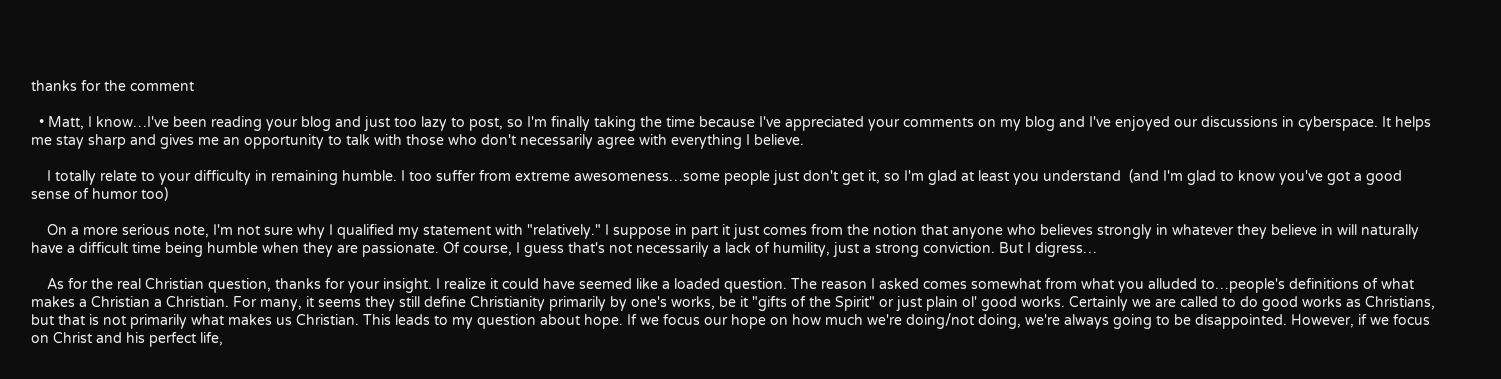thanks for the comment

  • Matt, I know…I've been reading your blog and just too lazy to post, so I'm finally taking the time because I've appreciated your comments on my blog and I've enjoyed our discussions in cyberspace. It helps me stay sharp and gives me an opportunity to talk with those who don't necessarily agree with everything I believe.

    I totally relate to your difficulty in remaining humble. I too suffer from extreme awesomeness…some people just don't get it, so I'm glad at least you understand  (and I'm glad to know you've got a good sense of humor too)

    On a more serious note, I'm not sure why I qualified my statement with "relatively." I suppose in part it just comes from the notion that anyone who believes strongly in whatever they believe in will naturally have a difficult time being humble when they are passionate. Of course, I guess that's not necessarily a lack of humility, just a strong conviction. But I digress…

    As for the real Christian question, thanks for your insight. I realize it could have seemed like a loaded question. The reason I asked comes somewhat from what you alluded to…people's definitions of what makes a Christian a Christian. For many, it seems they still define Christianity primarily by one's works, be it "gifts of the Spirit" or just plain ol' good works. Certainly we are called to do good works as Christians, but that is not primarily what makes us Christian. This leads to my question about hope. If we focus our hope on how much we're doing/not doing, we're always going to be disappointed. However, if we focus on Christ and his perfect life,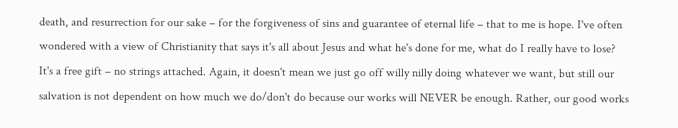death, and resurrection for our sake – for the forgiveness of sins and guarantee of eternal life – that to me is hope. I've often wondered with a view of Christianity that says it's all about Jesus and what he's done for me, what do I really have to lose? It's a free gift – no strings attached. Again, it doesn't mean we just go off willy nilly doing whatever we want, but still our salvation is not dependent on how much we do/don't do because our works will NEVER be enough. Rather, our good works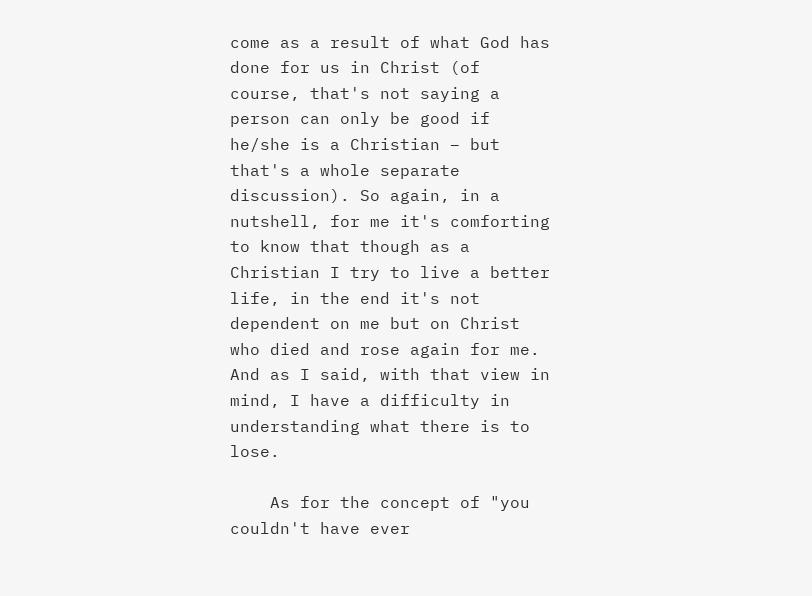come as a result of what God has done for us in Christ (of course, that's not saying a person can only be good if he/she is a Christian – but that's a whole separate discussion). So again, in a nutshell, for me it's comforting to know that though as a Christian I try to live a better life, in the end it's not dependent on me but on Christ who died and rose again for me. And as I said, with that view in mind, I have a difficulty in understanding what there is to lose.

    As for the concept of "you couldn't have ever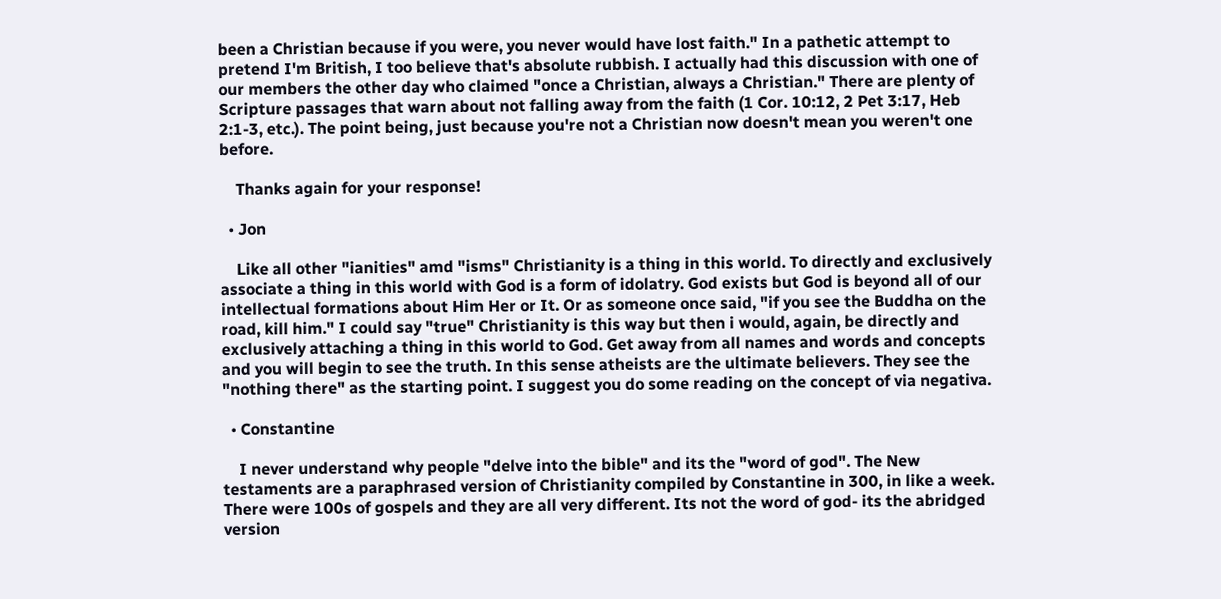been a Christian because if you were, you never would have lost faith." In a pathetic attempt to pretend I'm British, I too believe that's absolute rubbish. I actually had this discussion with one of our members the other day who claimed "once a Christian, always a Christian." There are plenty of Scripture passages that warn about not falling away from the faith (1 Cor. 10:12, 2 Pet 3:17, Heb 2:1-3, etc.). The point being, just because you're not a Christian now doesn't mean you weren't one before.

    Thanks again for your response!

  • Jon

    Like all other "ianities" amd "isms" Christianity is a thing in this world. To directly and exclusively associate a thing in this world with God is a form of idolatry. God exists but God is beyond all of our intellectual formations about Him Her or It. Or as someone once said, "if you see the Buddha on the road, kill him." I could say "true" Christianity is this way but then i would, again, be directly and exclusively attaching a thing in this world to God. Get away from all names and words and concepts and you will begin to see the truth. In this sense atheists are the ultimate believers. They see the "nothing there" as the starting point. I suggest you do some reading on the concept of via negativa.

  • Constantine

    I never understand why people "delve into the bible" and its the "word of god". The New testaments are a paraphrased version of Christianity compiled by Constantine in 300, in like a week. There were 100s of gospels and they are all very different. Its not the word of god- its the abridged version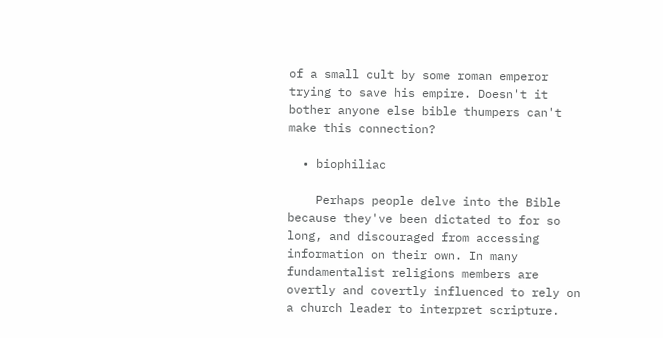of a small cult by some roman emperor trying to save his empire. Doesn't it bother anyone else bible thumpers can't make this connection?

  • biophiliac

    Perhaps people delve into the Bible because they've been dictated to for so long, and discouraged from accessing information on their own. In many fundamentalist religions members are overtly and covertly influenced to rely on a church leader to interpret scripture.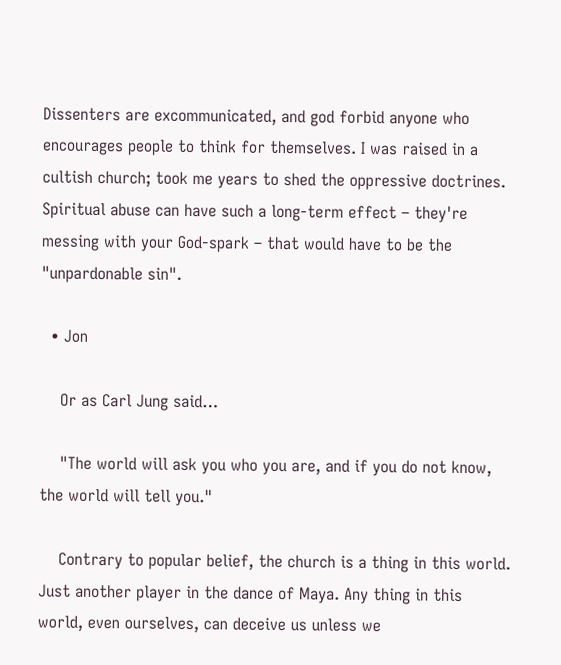Dissenters are excommunicated, and god forbid anyone who encourages people to think for themselves. I was raised in a cultish church; took me years to shed the oppressive doctrines. Spiritual abuse can have such a long-term effect – they're messing with your God-spark – that would have to be the "unpardonable sin".

  • Jon

    Or as Carl Jung said…

    "The world will ask you who you are, and if you do not know, the world will tell you."

    Contrary to popular belief, the church is a thing in this world. Just another player in the dance of Maya. Any thing in this world, even ourselves, can deceive us unless we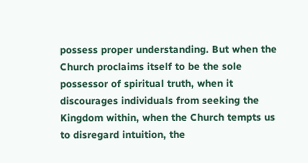possess proper understanding. But when the Church proclaims itself to be the sole possessor of spiritual truth, when it discourages individuals from seeking the Kingdom within, when the Church tempts us to disregard intuition, the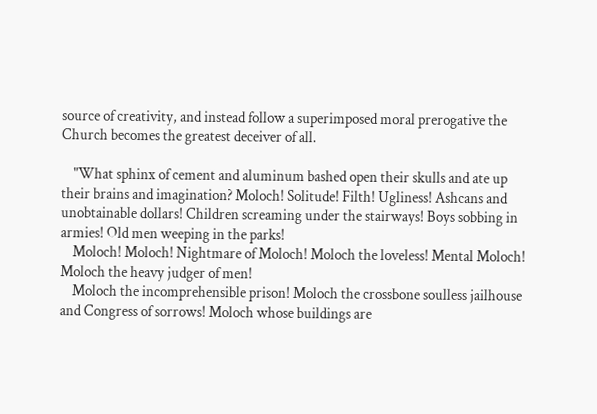source of creativity, and instead follow a superimposed moral prerogative the Church becomes the greatest deceiver of all.

    "What sphinx of cement and aluminum bashed open their skulls and ate up their brains and imagination? Moloch! Solitude! Filth! Ugliness! Ashcans and unobtainable dollars! Children screaming under the stairways! Boys sobbing in armies! Old men weeping in the parks!
    Moloch! Moloch! Nightmare of Moloch! Moloch the loveless! Mental Moloch! Moloch the heavy judger of men!
    Moloch the incomprehensible prison! Moloch the crossbone soulless jailhouse and Congress of sorrows! Moloch whose buildings are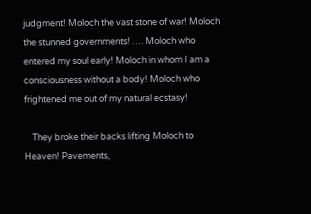judgment! Moloch the vast stone of war! Moloch the stunned governments! …. Moloch who entered my soul early! Moloch in whom I am a consciousness without a body! Moloch who frightened me out of my natural ecstasy!

    They broke their backs lifting Moloch to Heaven! Pavements,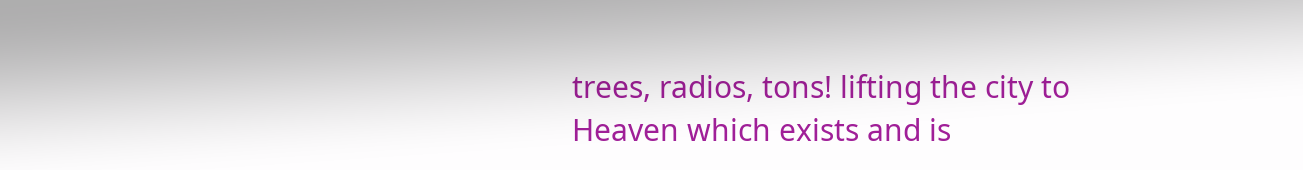trees, radios, tons! lifting the city to Heaven which exists and is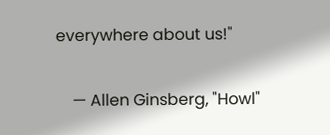everywhere about us!"

    — Allen Ginsberg, "Howl"